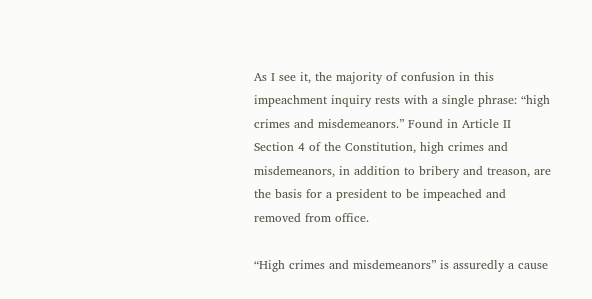As I see it, the majority of confusion in this impeachment inquiry rests with a single phrase: “high crimes and misdemeanors.” Found in Article II Section 4 of the Constitution, high crimes and misdemeanors, in addition to bribery and treason, are the basis for a president to be impeached and removed from office.

“High crimes and misdemeanors” is assuredly a cause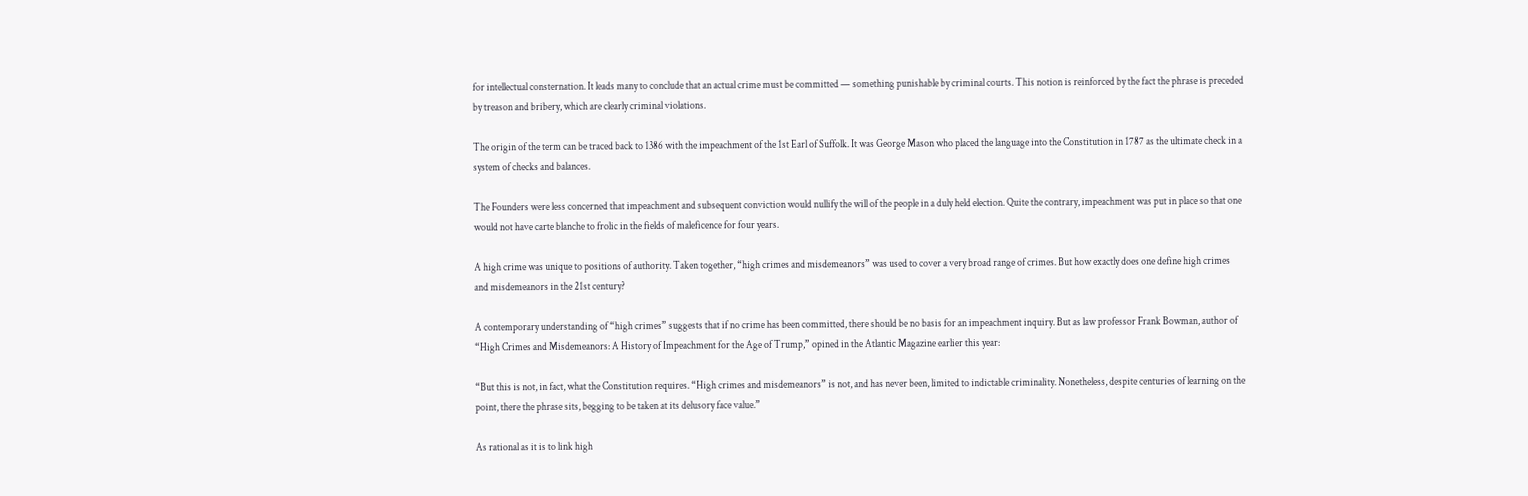for intellectual consternation. It leads many to conclude that an actual crime must be committed — something punishable by criminal courts. This notion is reinforced by the fact the phrase is preceded by treason and bribery, which are clearly criminal violations.

The origin of the term can be traced back to 1386 with the impeachment of the 1st Earl of Suffolk. It was George Mason who placed the language into the Constitution in 1787 as the ultimate check in a system of checks and balances.

The Founders were less concerned that impeachment and subsequent conviction would nullify the will of the people in a duly held election. Quite the contrary, impeachment was put in place so that one would not have carte blanche to frolic in the fields of maleficence for four years.

A high crime was unique to positions of authority. Taken together, “high crimes and misdemeanors” was used to cover a very broad range of crimes. But how exactly does one define high crimes and misdemeanors in the 21st century?

A contemporary understanding of “high crimes” suggests that if no crime has been committed, there should be no basis for an impeachment inquiry. But as law professor Frank Bowman, author of “High Crimes and Misdemeanors: A History of Impeachment for the Age of Trump,” opined in the Atlantic Magazine earlier this year:

“But this is not, in fact, what the Constitution requires. “High crimes and misdemeanors” is not, and has never been, limited to indictable criminality. Nonetheless, despite centuries of learning on the point, there the phrase sits, begging to be taken at its delusory face value.”

As rational as it is to link high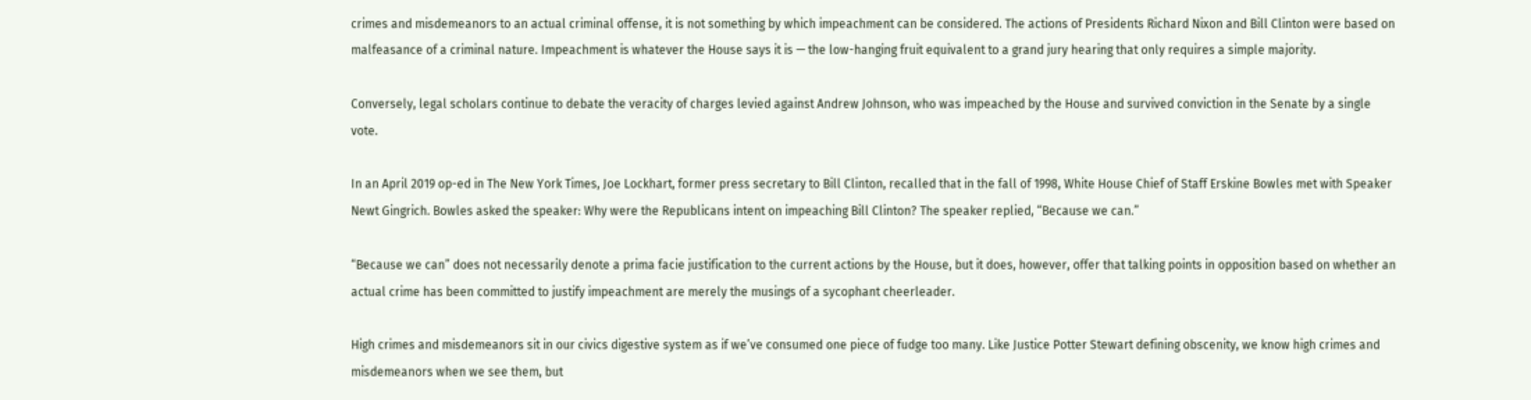crimes and misdemeanors to an actual criminal offense, it is not something by which impeachment can be considered. The actions of Presidents Richard Nixon and Bill Clinton were based on malfeasance of a criminal nature. Impeachment is whatever the House says it is — the low-hanging fruit equivalent to a grand jury hearing that only requires a simple majority.

Conversely, legal scholars continue to debate the veracity of charges levied against Andrew Johnson, who was impeached by the House and survived conviction in the Senate by a single vote.

In an April 2019 op-ed in The New York Times, Joe Lockhart, former press secretary to Bill Clinton, recalled that in the fall of 1998, White House Chief of Staff Erskine Bowles met with Speaker Newt Gingrich. Bowles asked the speaker: Why were the Republicans intent on impeaching Bill Clinton? The speaker replied, “Because we can.”

“Because we can” does not necessarily denote a prima facie justification to the current actions by the House, but it does, however, offer that talking points in opposition based on whether an actual crime has been committed to justify impeachment are merely the musings of a sycophant cheerleader.

High crimes and misdemeanors sit in our civics digestive system as if we’ve consumed one piece of fudge too many. Like Justice Potter Stewart defining obscenity, we know high crimes and misdemeanors when we see them, but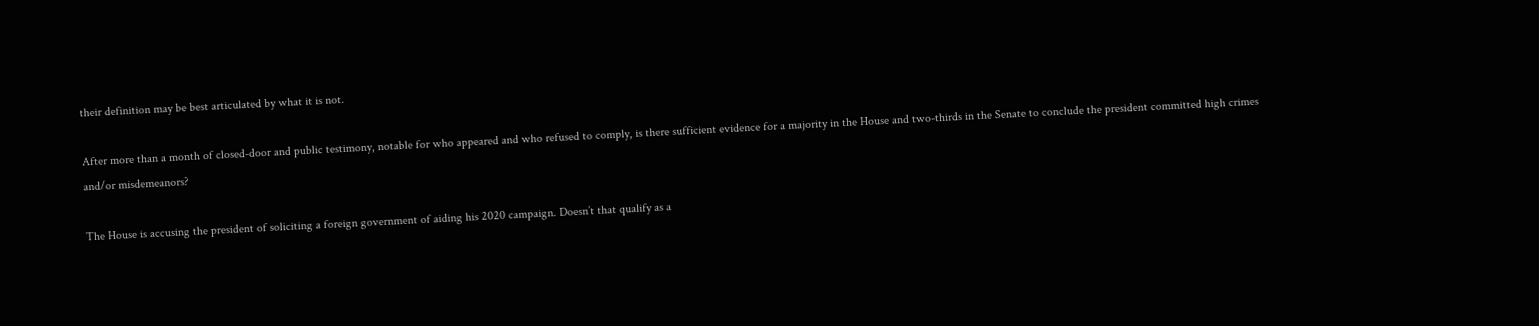their definition may be best articulated by what it is not.

After more than a month of closed-door and public testimony, notable for who appeared and who refused to comply, is there sufficient evidence for a majority in the House and two-thirds in the Senate to conclude the president committed high crimes and/or misdemeanors?

The House is accusing the president of soliciting a foreign government of aiding his 2020 campaign. Doesn’t that qualify as a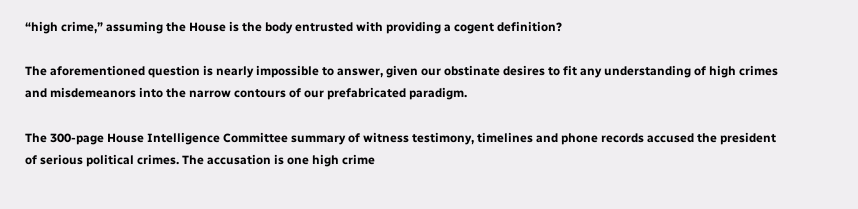“high crime,” assuming the House is the body entrusted with providing a cogent definition?

The aforementioned question is nearly impossible to answer, given our obstinate desires to fit any understanding of high crimes and misdemeanors into the narrow contours of our prefabricated paradigm.

The 300-page House Intelligence Committee summary of witness testimony, timelines and phone records accused the president of serious political crimes. The accusation is one high crime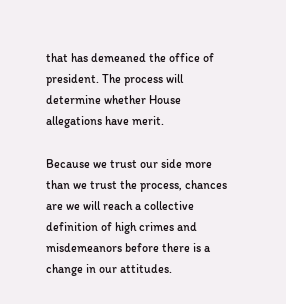that has demeaned the office of president. The process will determine whether House allegations have merit.

Because we trust our side more than we trust the process, chances are we will reach a collective definition of high crimes and misdemeanors before there is a change in our attitudes.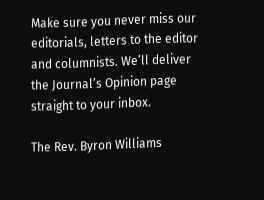Make sure you never miss our editorials, letters to the editor and columnists. We’ll deliver the Journal’s Opinion page straight to your inbox.

The Rev. Byron Williams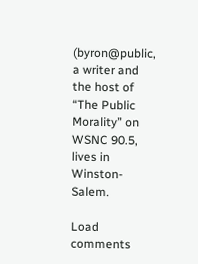(byron@public, a writer and the host of “The Public Morality” on WSNC 90.5, lives in Winston-Salem.

Load comments